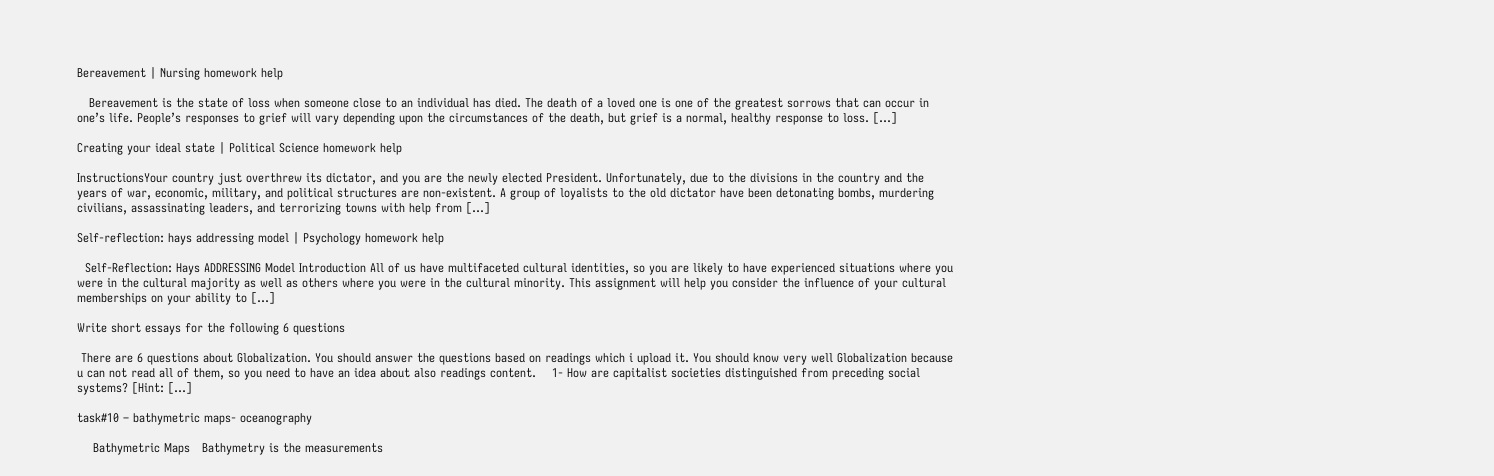Bereavement | Nursing homework help

   Bereavement is the state of loss when someone close to an individual has died. The death of a loved one is one of the greatest sorrows that can occur in one’s life. People’s responses to grief will vary depending upon the circumstances of the death, but grief is a normal, healthy response to loss. […]

Creating your ideal state | Political Science homework help

InstructionsYour country just overthrew its dictator, and you are the newly elected President. Unfortunately, due to the divisions in the country and the years of war, economic, military, and political structures are non-existent. A group of loyalists to the old dictator have been detonating bombs, murdering civilians, assassinating leaders, and terrorizing towns with help from […]

Self-reflection: hays addressing model | Psychology homework help

  Self-Reflection: Hays ADDRESSING Model Introduction All of us have multifaceted cultural identities, so you are likely to have experienced situations where you were in the cultural majority as well as others where you were in the cultural minority. This assignment will help you consider the influence of your cultural memberships on your ability to […]

Write short essays for the following 6 questions

 There are 6 questions about Globalization. You should answer the questions based on readings which i upload it. You should know very well Globalization because u can not read all of them, so you need to have an idea about also readings content.    1- How are capitalist societies distinguished from preceding social systems? [Hint: […]

task#10 – bathymetric maps- oceanography

    Bathymetric Maps   Bathymetry is the measurements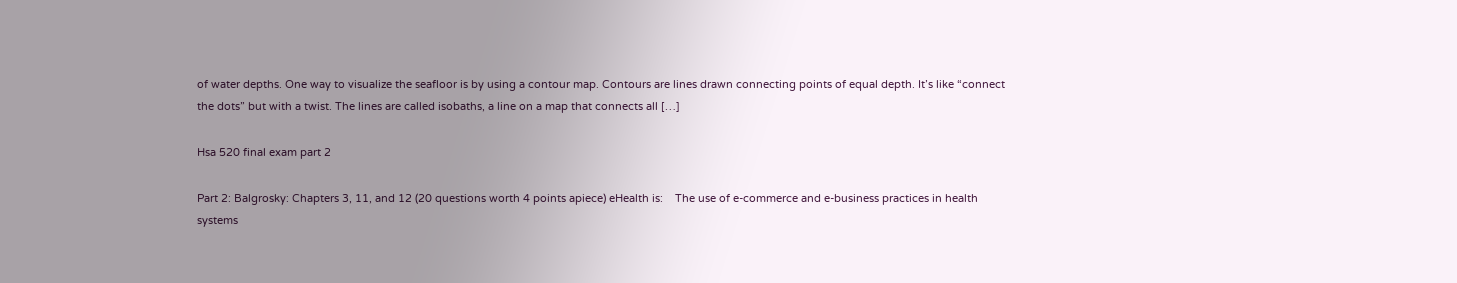of water depths. One way to visualize the seafloor is by using a contour map. Contours are lines drawn connecting points of equal depth. It’s like “connect the dots” but with a twist. The lines are called isobaths, a line on a map that connects all […]

Hsa 520 final exam part 2

Part 2: Balgrosky: Chapters 3, 11, and 12 (20 questions worth 4 points apiece) eHealth is:    The use of e-commerce and e-business practices in health systems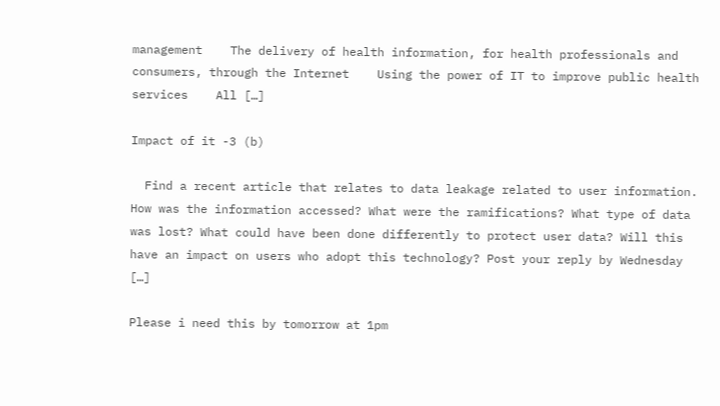management    The delivery of health information, for health professionals and consumers, through the Internet    Using the power of IT to improve public health services    All […]

Impact of it -3 (b)

  Find a recent article that relates to data leakage related to user information. How was the information accessed? What were the ramifications? What type of data was lost? What could have been done differently to protect user data? Will this have an impact on users who adopt this technology? Post your reply by Wednesday […]

Please i need this by tomorrow at 1pm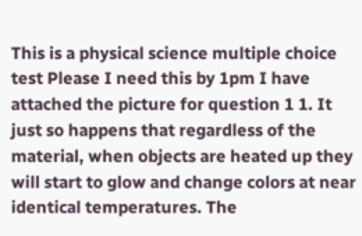This is a physical science multiple choice test Please I need this by 1pm I have attached the picture for question 1 1. It just so happens that regardless of the material, when objects are heated up they will start to glow and change colors at near identical temperatures. The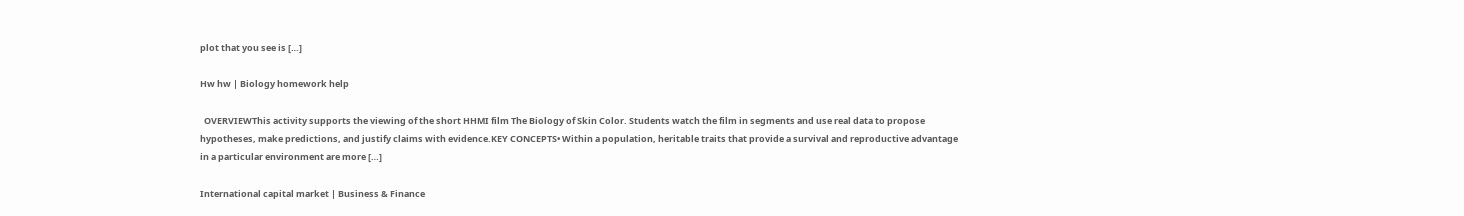plot that you see is […]

Hw hw | Biology homework help

  OVERVIEWThis activity supports the viewing of the short HHMI film The Biology of Skin Color. Students watch the film in segments and use real data to propose hypotheses, make predictions, and justify claims with evidence.KEY CONCEPTS• Within a population, heritable traits that provide a survival and reproductive advantage in a particular environment are more […]

International capital market | Business & Finance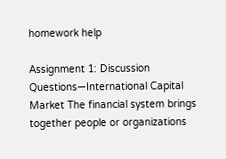homework help

Assignment 1: Discussion Questions—International Capital Market The financial system brings together people or organizations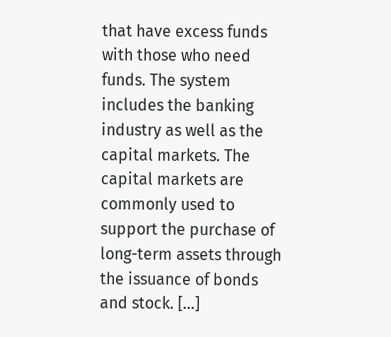that have excess funds with those who need funds. The system includes the banking industry as well as the capital markets. The capital markets are commonly used to support the purchase of long-term assets through the issuance of bonds and stock. […]